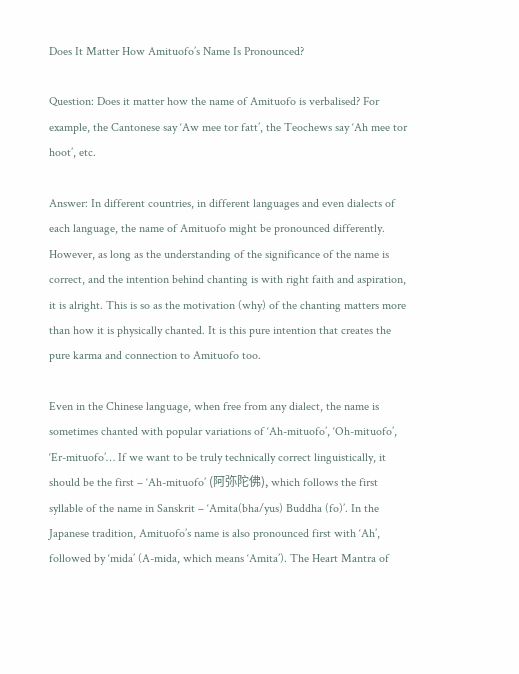Does It Matter How Amituofo’s Name Is Pronounced?

Question: Does it matter how the name of Amituofo is verbalised? For example, the Cantonese say ‘Aw mee tor fatt’, the Teochews say ‘Ah mee tor hoot’, etc.

Answer: In different countries, in different languages and even dialects of each language, the name of Amituofo might be pronounced differently. However, as long as the understanding of the significance of the name is correct, and the intention behind chanting is with right faith and aspiration, it is alright. This is so as the motivation (why) of the chanting matters more than how it is physically chanted. It is this pure intention that creates the pure karma and connection to Amituofo too.

Even in the Chinese language, when free from any dialect, the name is sometimes chanted with popular variations of ‘Ah-mituofo’, ‘Oh-mituofo’, ‘Er-mituofo’… If we want to be truly technically correct linguistically, it should be the first – ‘Ah-mituofo’ (阿弥陀佛), which follows the first syllable of the name in Sanskrit – ‘Amita(bha/yus) Buddha (fo)’. In the Japanese tradition, Amituofo’s name is also pronounced first with ‘Ah’, followed by ‘mida’ (A-mida, which means ‘Amita’). The Heart Mantra of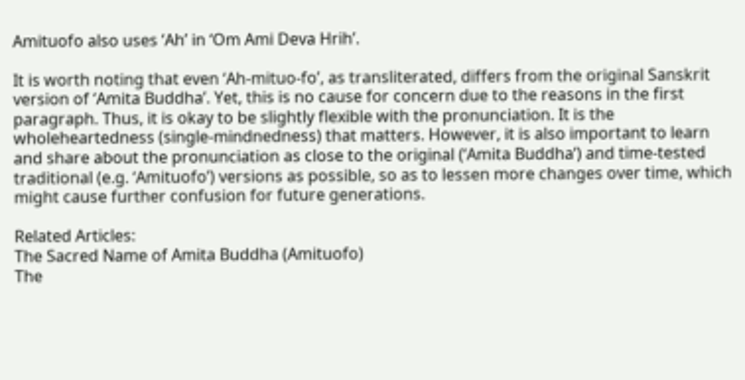Amituofo also uses ‘Ah’ in ‘Om Ami Deva Hrih’.

It is worth noting that even ‘Ah-mituo-fo’, as transliterated, differs from the original Sanskrit version of ‘Amita Buddha’. Yet, this is no cause for concern due to the reasons in the first paragraph. Thus, it is okay to be slightly flexible with the pronunciation. It is the wholeheartedness (single-mindnedness) that matters. However, it is also important to learn and share about the pronunciation as close to the original (‘Amita Buddha’) and time-tested traditional (e.g. ‘Amituofo’) versions as possible, so as to lessen more changes over time, which might cause further confusion for future generations.

Related Articles:
The Sacred Name of Amita Buddha (Amituofo)
The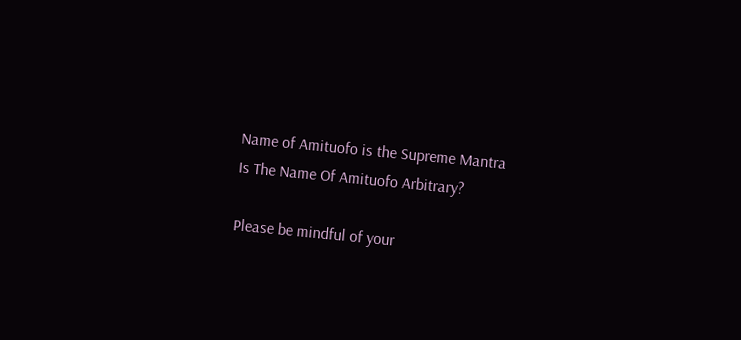Name of Amituofo is the Supreme Mantra
Is The Name Of Amituofo Arbitrary?

Please be mindful of your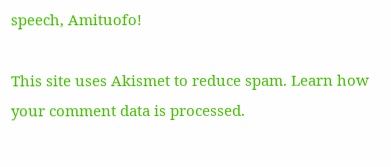speech, Amituofo!

This site uses Akismet to reduce spam. Learn how your comment data is processed.